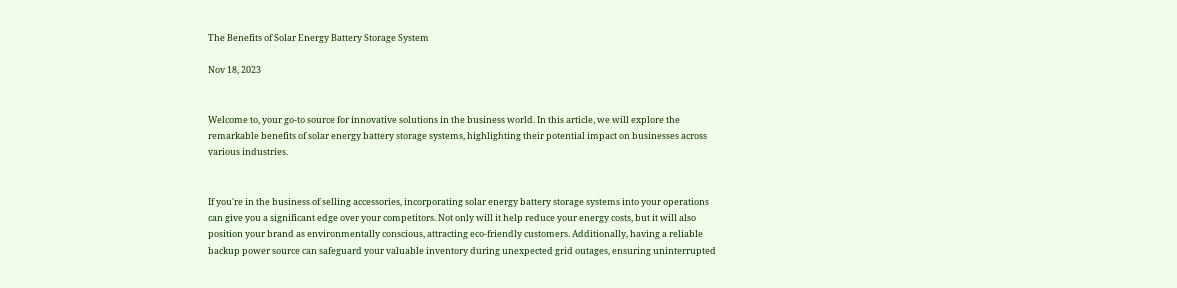The Benefits of Solar Energy Battery Storage System

Nov 18, 2023


Welcome to, your go-to source for innovative solutions in the business world. In this article, we will explore the remarkable benefits of solar energy battery storage systems, highlighting their potential impact on businesses across various industries.


If you're in the business of selling accessories, incorporating solar energy battery storage systems into your operations can give you a significant edge over your competitors. Not only will it help reduce your energy costs, but it will also position your brand as environmentally conscious, attracting eco-friendly customers. Additionally, having a reliable backup power source can safeguard your valuable inventory during unexpected grid outages, ensuring uninterrupted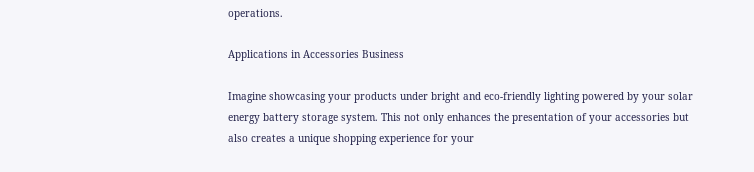operations.

Applications in Accessories Business

Imagine showcasing your products under bright and eco-friendly lighting powered by your solar energy battery storage system. This not only enhances the presentation of your accessories but also creates a unique shopping experience for your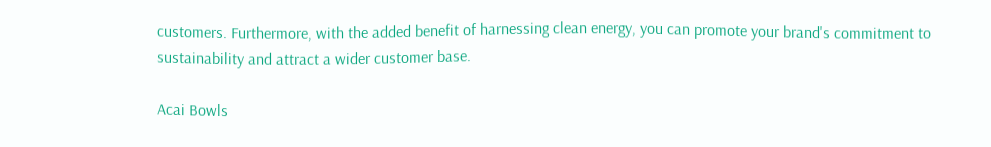customers. Furthermore, with the added benefit of harnessing clean energy, you can promote your brand's commitment to sustainability and attract a wider customer base.

Acai Bowls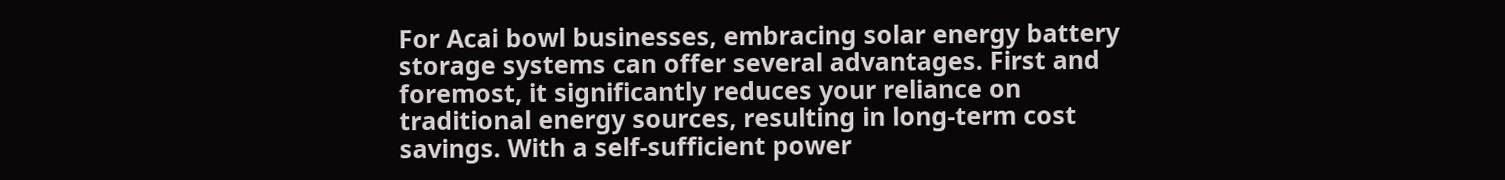For Acai bowl businesses, embracing solar energy battery storage systems can offer several advantages. First and foremost, it significantly reduces your reliance on traditional energy sources, resulting in long-term cost savings. With a self-sufficient power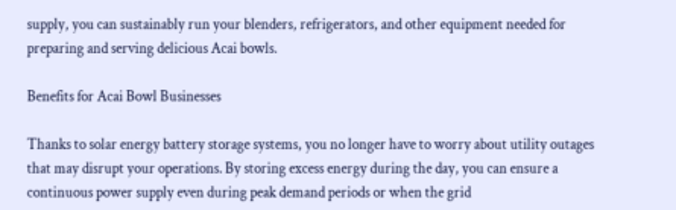supply, you can sustainably run your blenders, refrigerators, and other equipment needed for preparing and serving delicious Acai bowls.

Benefits for Acai Bowl Businesses

Thanks to solar energy battery storage systems, you no longer have to worry about utility outages that may disrupt your operations. By storing excess energy during the day, you can ensure a continuous power supply even during peak demand periods or when the grid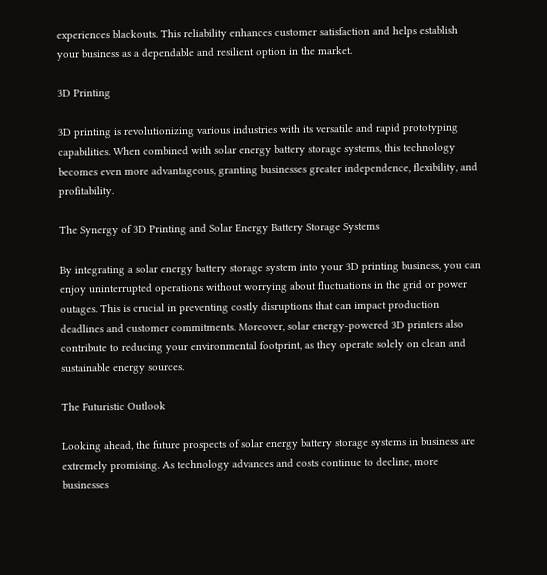experiences blackouts. This reliability enhances customer satisfaction and helps establish your business as a dependable and resilient option in the market.

3D Printing

3D printing is revolutionizing various industries with its versatile and rapid prototyping capabilities. When combined with solar energy battery storage systems, this technology becomes even more advantageous, granting businesses greater independence, flexibility, and profitability.

The Synergy of 3D Printing and Solar Energy Battery Storage Systems

By integrating a solar energy battery storage system into your 3D printing business, you can enjoy uninterrupted operations without worrying about fluctuations in the grid or power outages. This is crucial in preventing costly disruptions that can impact production deadlines and customer commitments. Moreover, solar energy-powered 3D printers also contribute to reducing your environmental footprint, as they operate solely on clean and sustainable energy sources.

The Futuristic Outlook

Looking ahead, the future prospects of solar energy battery storage systems in business are extremely promising. As technology advances and costs continue to decline, more businesses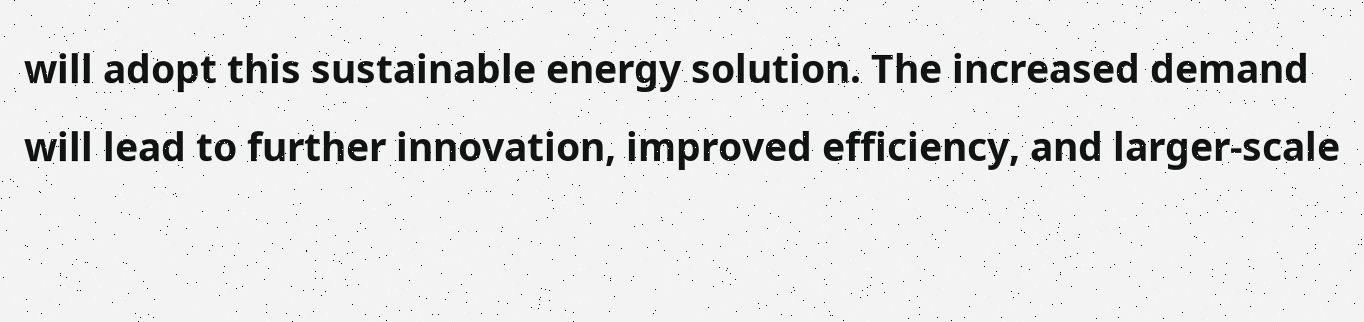will adopt this sustainable energy solution. The increased demand will lead to further innovation, improved efficiency, and larger-scale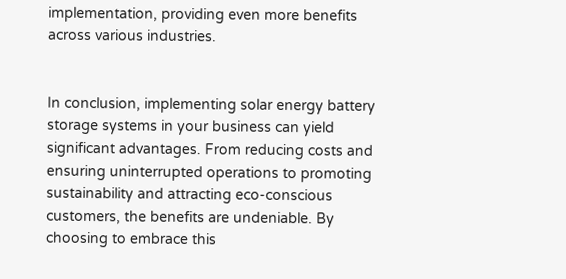implementation, providing even more benefits across various industries.


In conclusion, implementing solar energy battery storage systems in your business can yield significant advantages. From reducing costs and ensuring uninterrupted operations to promoting sustainability and attracting eco-conscious customers, the benefits are undeniable. By choosing to embrace this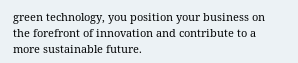green technology, you position your business on the forefront of innovation and contribute to a more sustainable future.